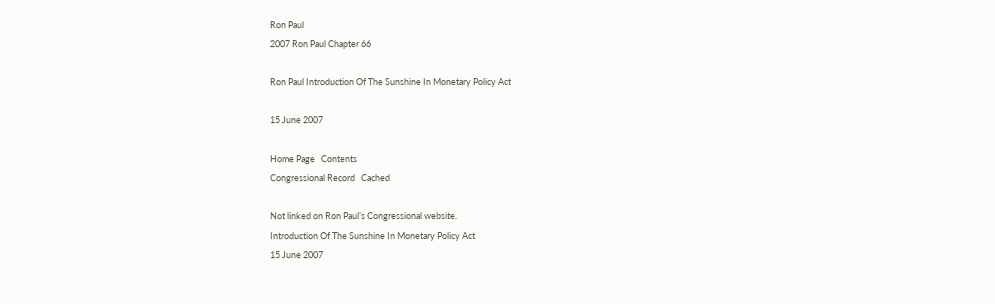Ron Paul
2007 Ron Paul Chapter 66

Ron Paul Introduction Of The Sunshine In Monetary Policy Act

15 June 2007

Home Page   Contents
Congressional Record   Cached

Not linked on Ron Paul’s Congressional website.
Introduction Of The Sunshine In Monetary Policy Act
15 June 2007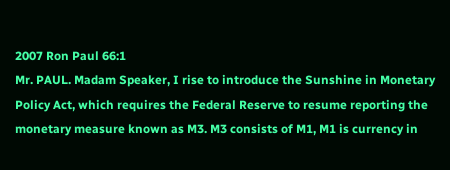2007 Ron Paul 66:1
Mr. PAUL. Madam Speaker, I rise to introduce the Sunshine in Monetary Policy Act, which requires the Federal Reserve to resume reporting the monetary measure known as M3. M3 consists of M1, M1 is currency in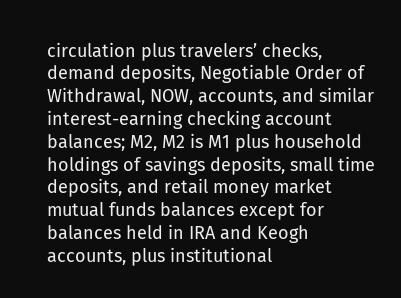circulation plus travelers’ checks, demand deposits, Negotiable Order of Withdrawal, NOW, accounts, and similar interest-earning checking account balances; M2, M2 is M1 plus household holdings of savings deposits, small time deposits, and retail money market mutual funds balances except for balances held in IRA and Keogh accounts, plus institutional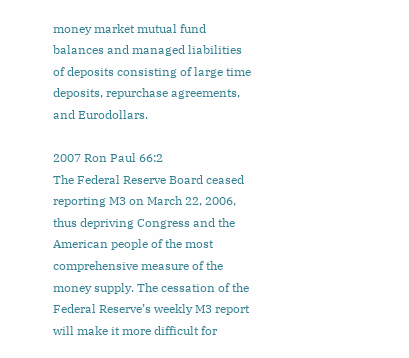money market mutual fund balances and managed liabilities of deposits consisting of large time deposits, repurchase agreements, and Eurodollars.

2007 Ron Paul 66:2
The Federal Reserve Board ceased reporting M3 on March 22, 2006, thus depriving Congress and the American people of the most comprehensive measure of the money supply. The cessation of the Federal Reserve’s weekly M3 report will make it more difficult for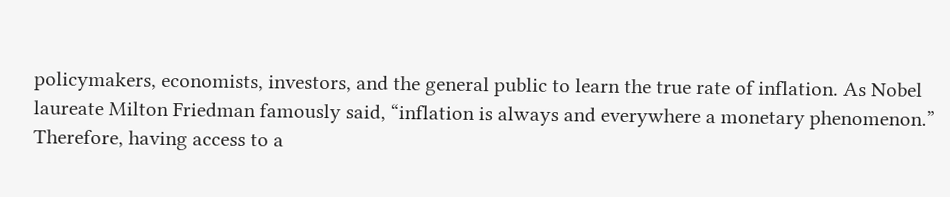policymakers, economists, investors, and the general public to learn the true rate of inflation. As Nobel laureate Milton Friedman famously said, “inflation is always and everywhere a monetary phenomenon.” Therefore, having access to a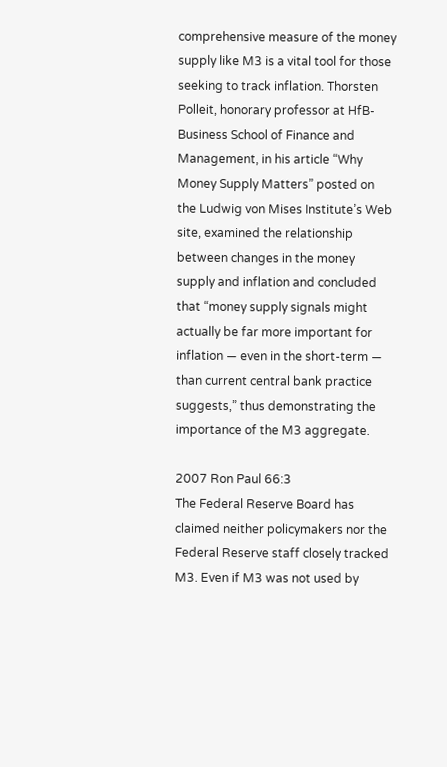comprehensive measure of the money supply like M3 is a vital tool for those seeking to track inflation. Thorsten Polleit, honorary professor at HfB-Business School of Finance and Management, in his article “Why Money Supply Matters” posted on the Ludwig von Mises Institute’s Web site, examined the relationship between changes in the money supply and inflation and concluded that “money supply signals might actually be far more important for inflation — even in the short-term — than current central bank practice suggests,” thus demonstrating the importance of the M3 aggregate.

2007 Ron Paul 66:3
The Federal Reserve Board has claimed neither policymakers nor the Federal Reserve staff closely tracked M3. Even if M3 was not used by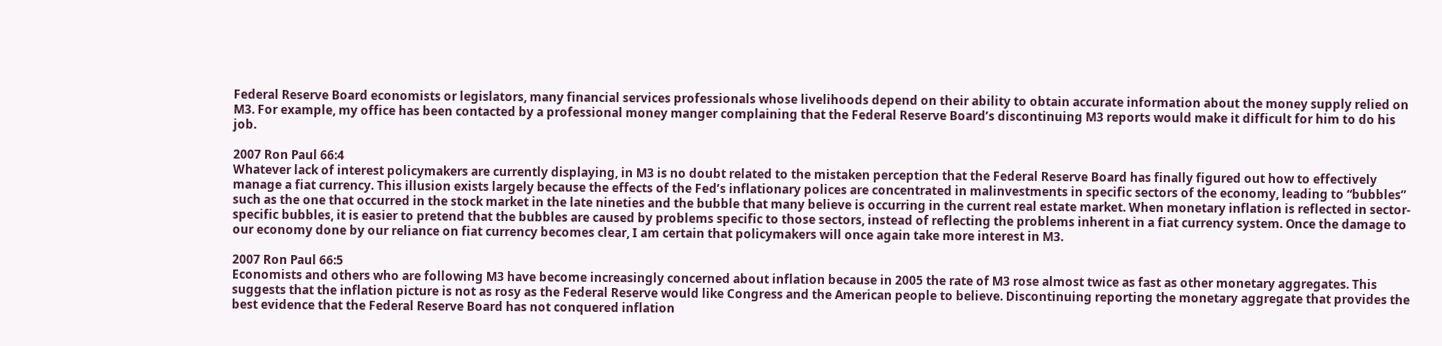Federal Reserve Board economists or legislators, many financial services professionals whose livelihoods depend on their ability to obtain accurate information about the money supply relied on M3. For example, my office has been contacted by a professional money manger complaining that the Federal Reserve Board’s discontinuing M3 reports would make it difficult for him to do his job.

2007 Ron Paul 66:4
Whatever lack of interest policymakers are currently displaying, in M3 is no doubt related to the mistaken perception that the Federal Reserve Board has finally figured out how to effectively manage a fiat currency. This illusion exists largely because the effects of the Fed’s inflationary polices are concentrated in malinvestments in specific sectors of the economy, leading to “bubbles” such as the one that occurred in the stock market in the late nineties and the bubble that many believe is occurring in the current real estate market. When monetary inflation is reflected in sector- specific bubbles, it is easier to pretend that the bubbles are caused by problems specific to those sectors, instead of reflecting the problems inherent in a fiat currency system. Once the damage to our economy done by our reliance on fiat currency becomes clear, I am certain that policymakers will once again take more interest in M3.

2007 Ron Paul 66:5
Economists and others who are following M3 have become increasingly concerned about inflation because in 2005 the rate of M3 rose almost twice as fast as other monetary aggregates. This suggests that the inflation picture is not as rosy as the Federal Reserve would like Congress and the American people to believe. Discontinuing reporting the monetary aggregate that provides the best evidence that the Federal Reserve Board has not conquered inflation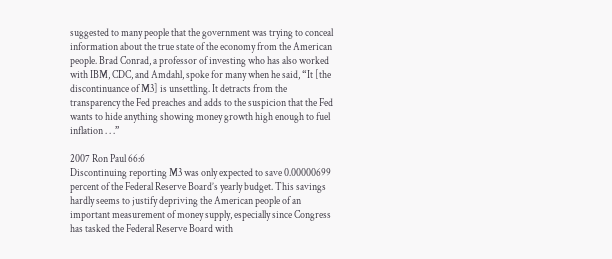suggested to many people that the government was trying to conceal information about the true state of the economy from the American people. Brad Conrad, a professor of investing who has also worked with IBM, CDC, and Amdahl, spoke for many when he said, “It [the discontinuance of M3] is unsettling. It detracts from the transparency the Fed preaches and adds to the suspicion that the Fed wants to hide anything showing money growth high enough to fuel inflation . . .”

2007 Ron Paul 66:6
Discontinuing reporting M3 was only expected to save 0.00000699 percent of the Federal Reserve Board’s yearly budget. This savings hardly seems to justify depriving the American people of an important measurement of money supply, especially since Congress has tasked the Federal Reserve Board with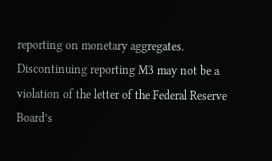reporting on monetary aggregates. Discontinuing reporting M3 may not be a violation of the letter of the Federal Reserve Board’s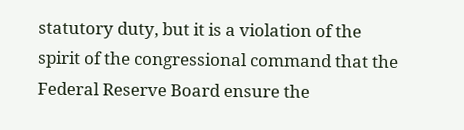statutory duty, but it is a violation of the spirit of the congressional command that the Federal Reserve Board ensure the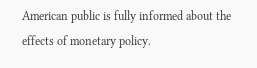American public is fully informed about the effects of monetary policy.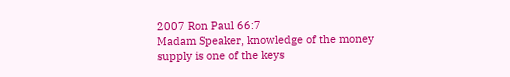2007 Ron Paul 66:7
Madam Speaker, knowledge of the money supply is one of the keys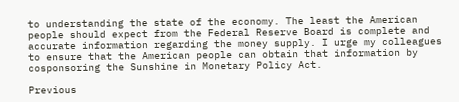to understanding the state of the economy. The least the American people should expect from the Federal Reserve Board is complete and accurate information regarding the money supply. I urge my colleagues to ensure that the American people can obtain that information by cosponsoring the Sunshine in Monetary Policy Act.

Previous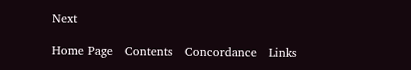Next

Home Page   Contents   Concordance   Links